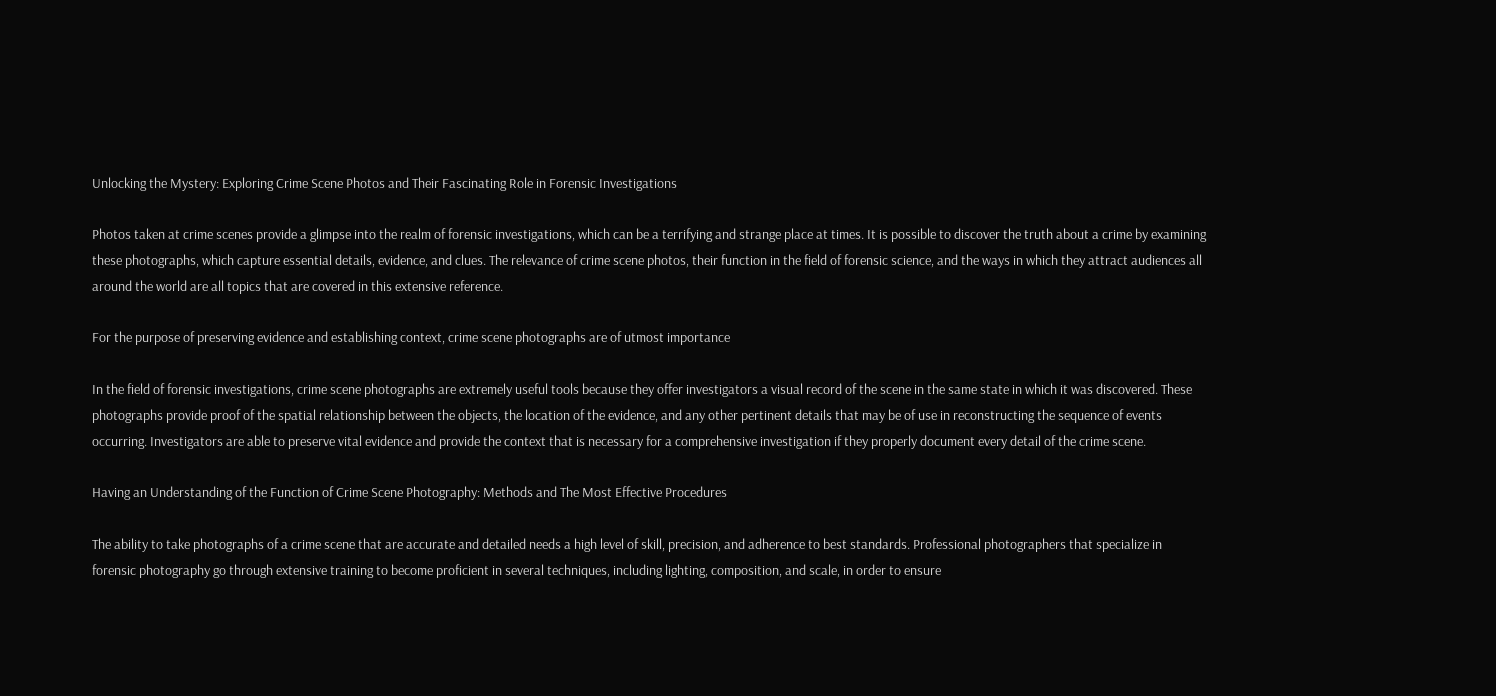Unlocking the Mystery: Exploring Crime Scene Photos and Their Fascinating Role in Forensic Investigations

Photos taken at crime scenes provide a glimpse into the realm of forensic investigations, which can be a terrifying and strange place at times. It is possible to discover the truth about a crime by examining these photographs, which capture essential details, evidence, and clues. The relevance of crime scene photos, their function in the field of forensic science, and the ways in which they attract audiences all around the world are all topics that are covered in this extensive reference.

For the purpose of preserving evidence and establishing context, crime scene photographs are of utmost importance

In the field of forensic investigations, crime scene photographs are extremely useful tools because they offer investigators a visual record of the scene in the same state in which it was discovered. These photographs provide proof of the spatial relationship between the objects, the location of the evidence, and any other pertinent details that may be of use in reconstructing the sequence of events occurring. Investigators are able to preserve vital evidence and provide the context that is necessary for a comprehensive investigation if they properly document every detail of the crime scene.

Having an Understanding of the Function of Crime Scene Photography: Methods and The Most Effective Procedures

The ability to take photographs of a crime scene that are accurate and detailed needs a high level of skill, precision, and adherence to best standards. Professional photographers that specialize in forensic photography go through extensive training to become proficient in several techniques, including lighting, composition, and scale, in order to ensure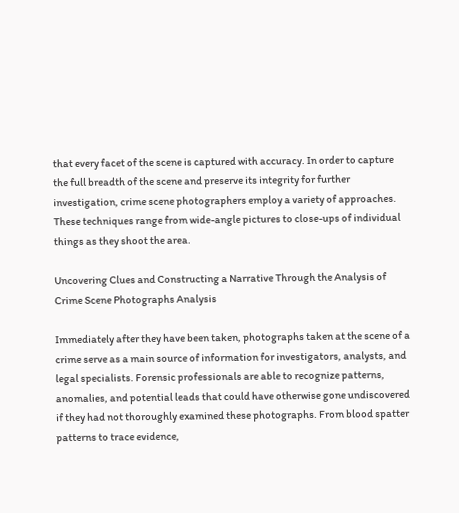that every facet of the scene is captured with accuracy. In order to capture the full breadth of the scene and preserve its integrity for further investigation, crime scene photographers employ a variety of approaches. These techniques range from wide-angle pictures to close-ups of individual things as they shoot the area.

Uncovering Clues and Constructing a Narrative Through the Analysis of Crime Scene Photographs Analysis

Immediately after they have been taken, photographs taken at the scene of a crime serve as a main source of information for investigators, analysts, and legal specialists. Forensic professionals are able to recognize patterns, anomalies, and potential leads that could have otherwise gone undiscovered if they had not thoroughly examined these photographs. From blood spatter patterns to trace evidence,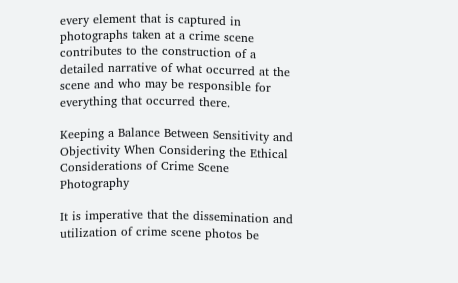every element that is captured in photographs taken at a crime scene contributes to the construction of a detailed narrative of what occurred at the scene and who may be responsible for everything that occurred there.

Keeping a Balance Between Sensitivity and Objectivity When Considering the Ethical Considerations of Crime Scene Photography

It is imperative that the dissemination and utilization of crime scene photos be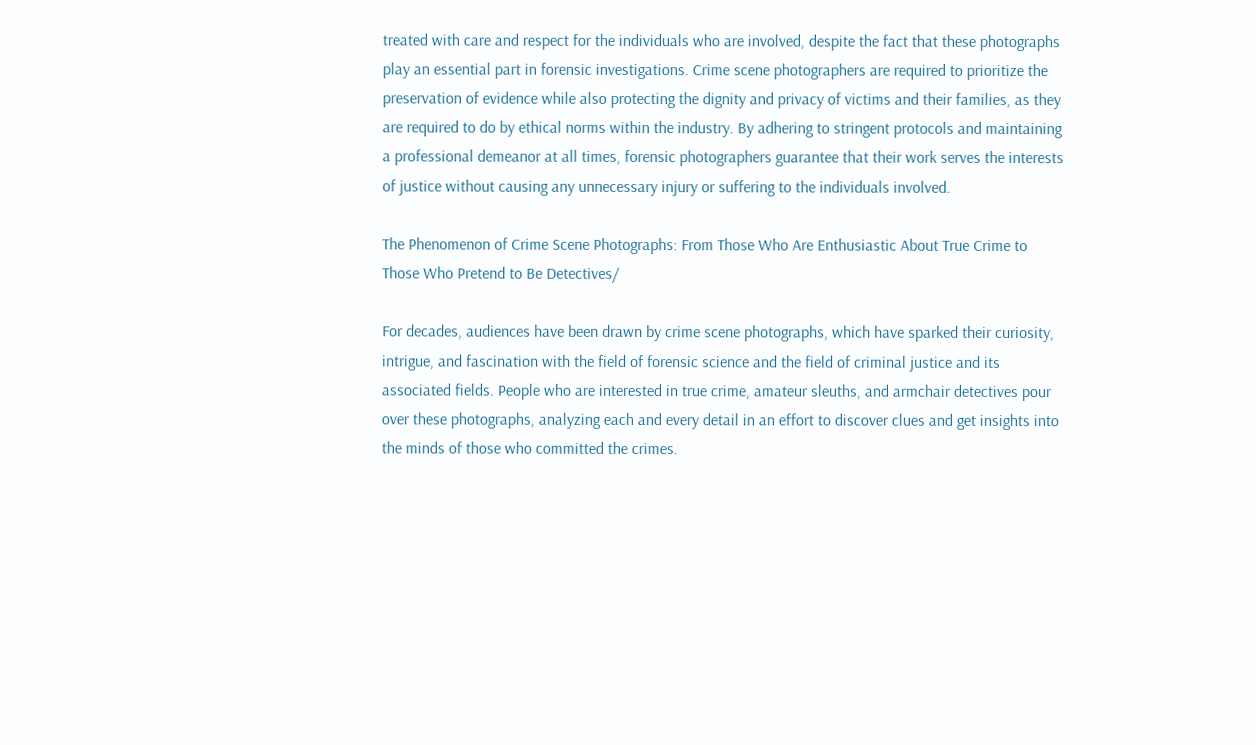treated with care and respect for the individuals who are involved, despite the fact that these photographs play an essential part in forensic investigations. Crime scene photographers are required to prioritize the preservation of evidence while also protecting the dignity and privacy of victims and their families, as they are required to do by ethical norms within the industry. By adhering to stringent protocols and maintaining a professional demeanor at all times, forensic photographers guarantee that their work serves the interests of justice without causing any unnecessary injury or suffering to the individuals involved.

The Phenomenon of Crime Scene Photographs: From Those Who Are Enthusiastic About True Crime to Those Who Pretend to Be Detectives/

For decades, audiences have been drawn by crime scene photographs, which have sparked their curiosity, intrigue, and fascination with the field of forensic science and the field of criminal justice and its associated fields. People who are interested in true crime, amateur sleuths, and armchair detectives pour over these photographs, analyzing each and every detail in an effort to discover clues and get insights into the minds of those who committed the crimes.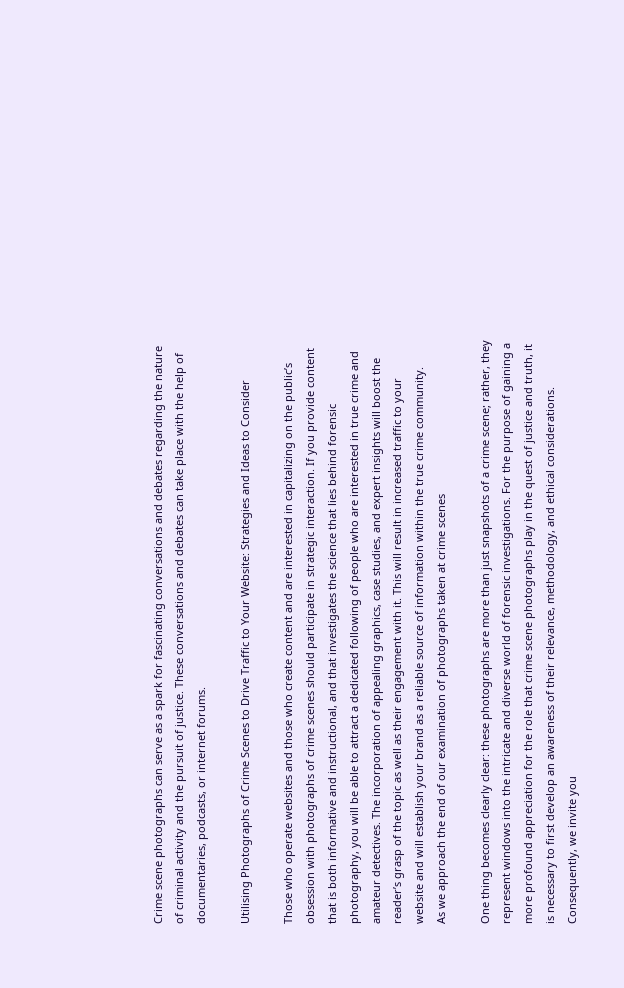Crime scene photographs can serve as a spark for fascinating conversations and debates regarding the nature of criminal activity and the pursuit of justice. These conversations and debates can take place with the help of documentaries, podcasts, or internet forums.

Utilising Photographs of Crime Scenes to Drive Traffic to Your Website: Strategies and Ideas to Consider

Those who operate websites and those who create content and are interested in capitalizing on the public’s obsession with photographs of crime scenes should participate in strategic interaction. If you provide content that is both informative and instructional, and that investigates the science that lies behind forensic photography, you will be able to attract a dedicated following of people who are interested in true crime and amateur detectives. The incorporation of appealing graphics, case studies, and expert insights will boost the reader’s grasp of the topic as well as their engagement with it. This will result in increased traffic to your website and will establish your brand as a reliable source of information within the true crime community.
As we approach the end of our examination of photographs taken at crime scenes

One thing becomes clearly clear: these photographs are more than just snapshots of a crime scene; rather, they represent windows into the intricate and diverse world of forensic investigations. For the purpose of gaining a more profound appreciation for the role that crime scene photographs play in the quest of justice and truth, it is necessary to first develop an awareness of their relevance, methodology, and ethical considerations. Consequently, we invite you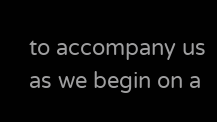to accompany us as we begin on a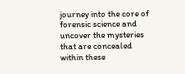journey into the core of forensic science and uncover the mysteries that are concealed within these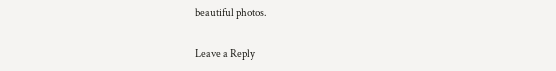beautiful photos.

Leave a Reply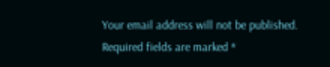Your email address will not be published. Required fields are marked *